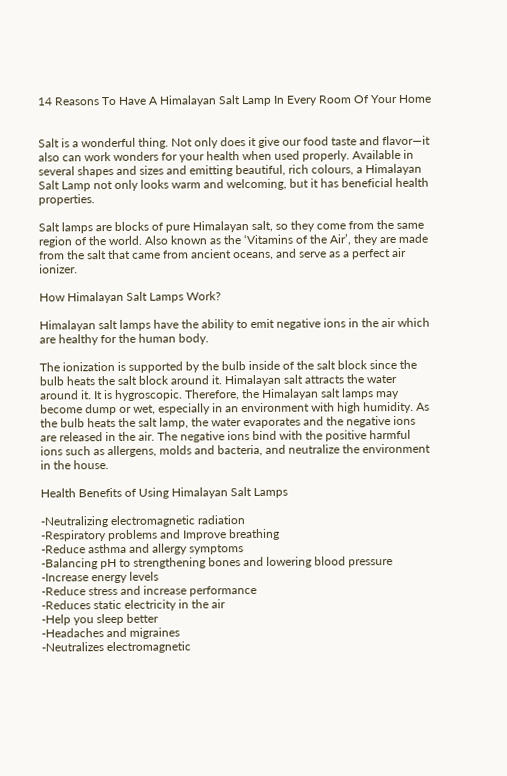14 Reasons To Have A Himalayan Salt Lamp In Every Room Of Your Home


Salt is a wonderful thing. Not only does it give our food taste and flavor—it also can work wonders for your health when used properly. Available in several shapes and sizes and emitting beautiful, rich colours, a Himalayan Salt Lamp not only looks warm and welcoming, but it has beneficial health properties.

Salt lamps are blocks of pure Himalayan salt, so they come from the same region of the world. Also known as the ‘Vitamins of the Air’, they are made from the salt that came from ancient oceans, and serve as a perfect air ionizer.

How Himalayan Salt Lamps Work?

Himalayan salt lamps have the ability to emit negative ions in the air which are healthy for the human body.

The ionization is supported by the bulb inside of the salt block since the bulb heats the salt block around it. Himalayan salt attracts the water around it. It is hygroscopic. Therefore, the Himalayan salt lamps may become dump or wet, especially in an environment with high humidity. As the bulb heats the salt lamp, the water evaporates and the negative ions are released in the air. The negative ions bind with the positive harmful ions such as allergens, molds and bacteria, and neutralize the environment in the house.

Health Benefits of Using Himalayan Salt Lamps

-Neutralizing electromagnetic radiation
-Respiratory problems and Improve breathing
-Reduce asthma and allergy symptoms
-Balancing pH to strengthening bones and lowering blood pressure
-Increase energy levels
-Reduce stress and increase performance
-Reduces static electricity in the air
-Help you sleep better
-Headaches and migraines
-Neutralizes electromagnetic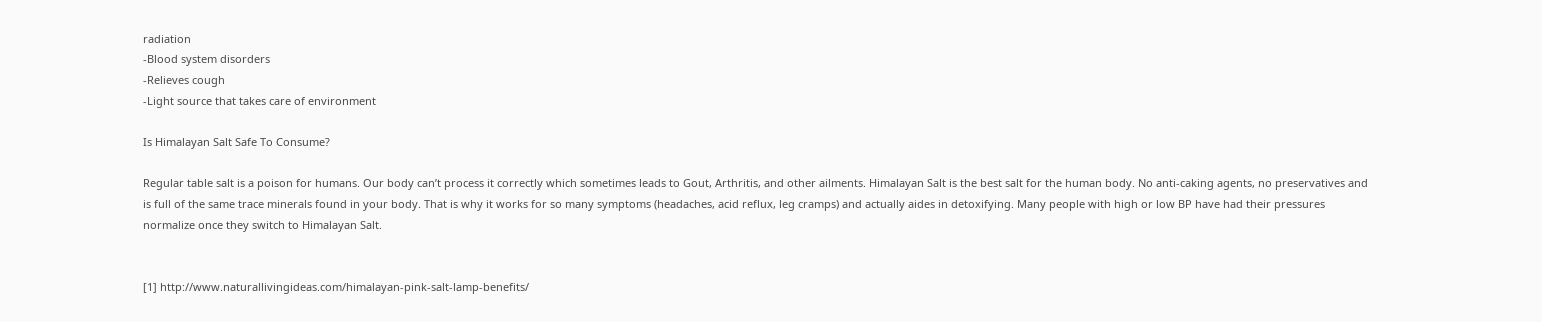radiation
-Blood system disorders
-Relieves cough
-Light source that takes care of environment

Is Himalayan Salt Safe To Consume?

Regular table salt is a poison for humans. Our body can’t process it correctly which sometimes leads to Gout, Arthritis, and other ailments. Himalayan Salt is the best salt for the human body. No anti-caking agents, no preservatives and is full of the same trace minerals found in your body. That is why it works for so many symptoms (headaches, acid reflux, leg cramps) and actually aides in detoxifying. Many people with high or low BP have had their pressures normalize once they switch to Himalayan Salt.


[1] http://www.naturallivingideas.com/himalayan-pink-salt-lamp-benefits/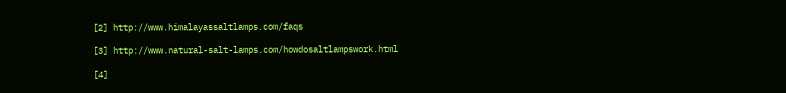[2] http://www.himalayassaltlamps.com/faqs

[3] http://www.natural-salt-lamps.com/howdosaltlampswork.html

[4]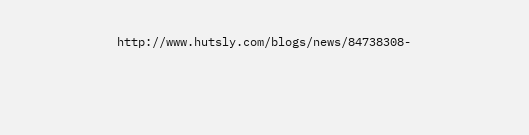http://www.hutsly.com/blogs/news/84738308-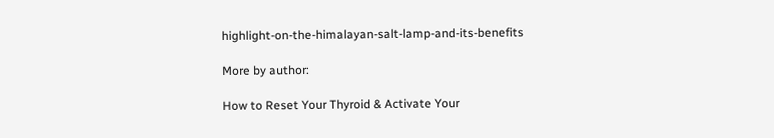highlight-on-the-himalayan-salt-lamp-and-its-benefits

More by author:

How to Reset Your Thyroid & Activate Your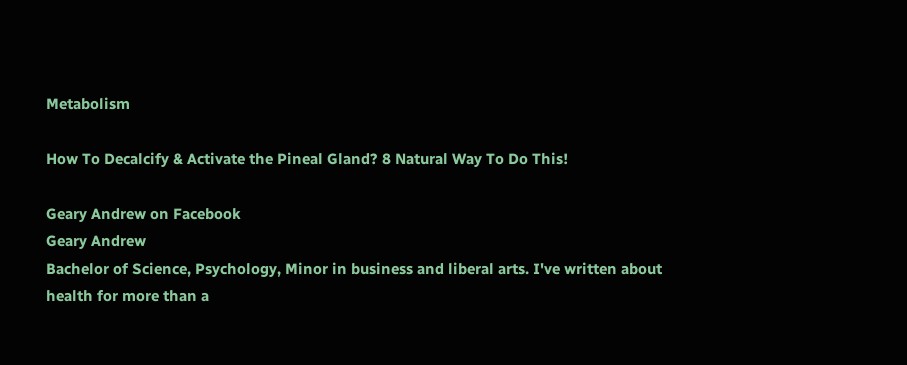Metabolism

How To Decalcify & Activate the Pineal Gland? 8 Natural Way To Do This!

Geary Andrew on Facebook
Geary Andrew
Bachelor of Science, Psychology, Minor in business and liberal arts. I've written about health for more than a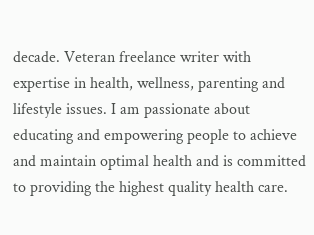decade. Veteran freelance writer with expertise in health, wellness, parenting and lifestyle issues. I am passionate about educating and empowering people to achieve and maintain optimal health and is committed to providing the highest quality health care.